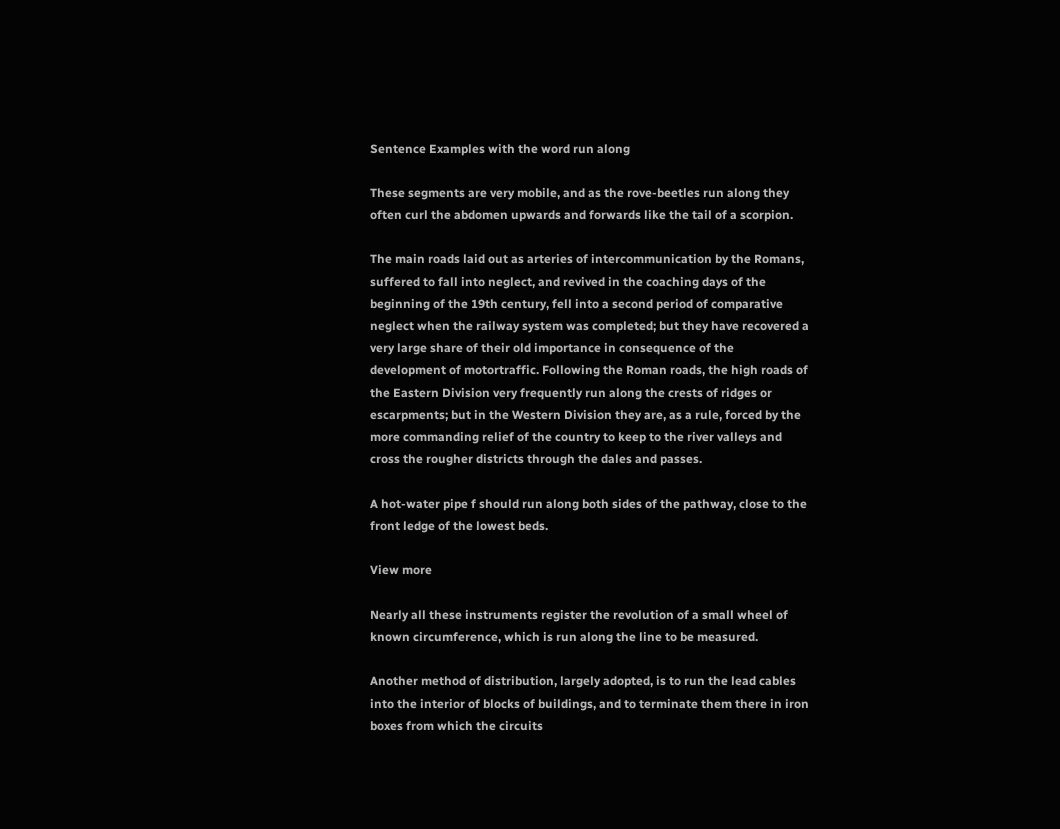Sentence Examples with the word run along

These segments are very mobile, and as the rove-beetles run along they often curl the abdomen upwards and forwards like the tail of a scorpion.

The main roads laid out as arteries of intercommunication by the Romans, suffered to fall into neglect, and revived in the coaching days of the beginning of the 19th century, fell into a second period of comparative neglect when the railway system was completed; but they have recovered a very large share of their old importance in consequence of the development of motortraffic. Following the Roman roads, the high roads of the Eastern Division very frequently run along the crests of ridges or escarpments; but in the Western Division they are, as a rule, forced by the more commanding relief of the country to keep to the river valleys and cross the rougher districts through the dales and passes.

A hot-water pipe f should run along both sides of the pathway, close to the front ledge of the lowest beds.

View more

Nearly all these instruments register the revolution of a small wheel of known circumference, which is run along the line to be measured.

Another method of distribution, largely adopted, is to run the lead cables into the interior of blocks of buildings, and to terminate them there in iron boxes from which the circuits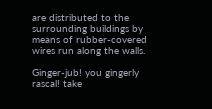are distributed to the surrounding buildings by means of rubber-covered wires run along the walls.

Ginger-jub! you gingerly rascal! take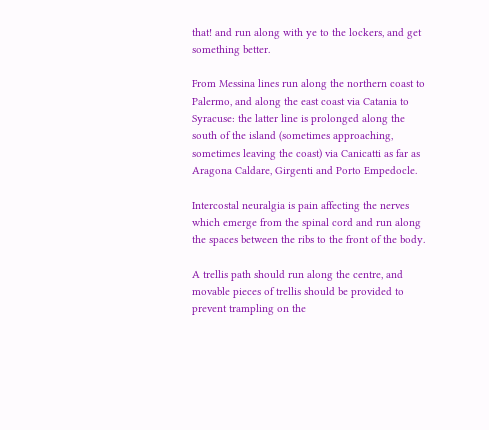that! and run along with ye to the lockers, and get something better.

From Messina lines run along the northern coast to Palermo, and along the east coast via Catania to Syracuse: the latter line is prolonged along the south of the island (sometimes approaching, sometimes leaving the coast) via Canicatti as far as Aragona Caldare, Girgenti and Porto Empedocle.

Intercostal neuralgia is pain affecting the nerves which emerge from the spinal cord and run along the spaces between the ribs to the front of the body.

A trellis path should run along the centre, and movable pieces of trellis should be provided to prevent trampling on the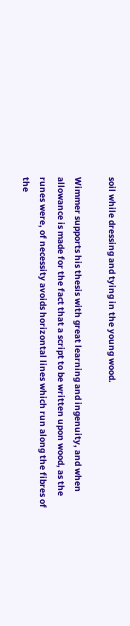soil while dressing and tying in the young wood.

Wimmer supports his thesis with great learning and ingenuity, and when allowance is made for the fact that a script to be written upon wood, as the runes were, of necessity avoids horizontal lines which run along the fibres of the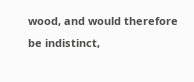wood, and would therefore be indistinct,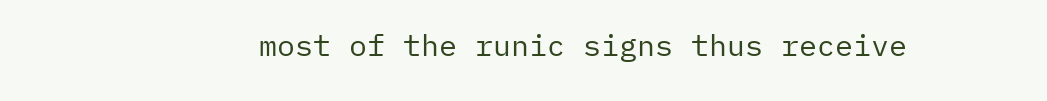most of the runic signs thus receive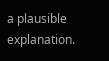a plausible explanation.